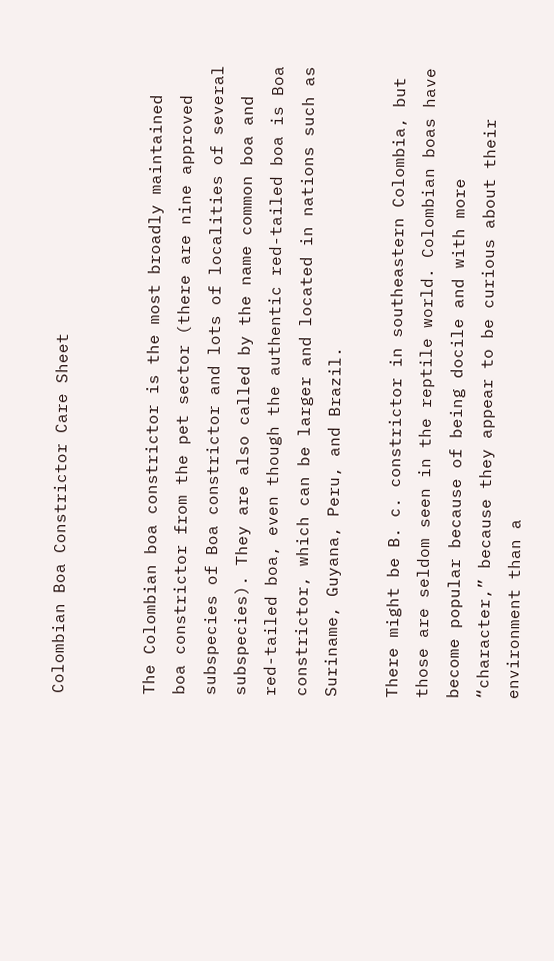Colombian Boa Constrictor Care Sheet


The Colombian boa constrictor is the most broadly maintained boa constrictor from the pet sector (there are nine approved subspecies of Boa constrictor and lots of localities of several subspecies). They are also called by the name common boa and red-tailed boa, even though the authentic red-tailed boa is Boa constrictor, which can be larger and located in nations such as Suriname, Guyana, Peru, and Brazil.

There might be B. c. constrictor in southeastern Colombia, but those are seldom seen in the reptile world. Colombian boas have become popular because of being docile and with more “character,” because they appear to be curious about their environment than a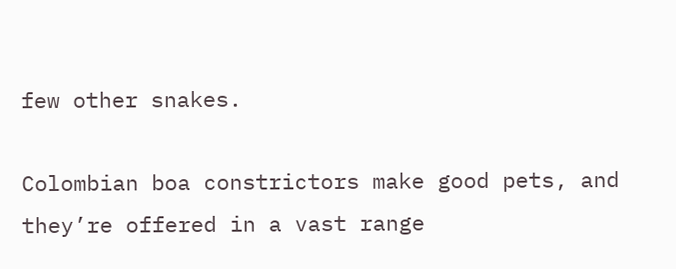few other snakes.

Colombian boa constrictors make good pets, and they’re offered in a vast range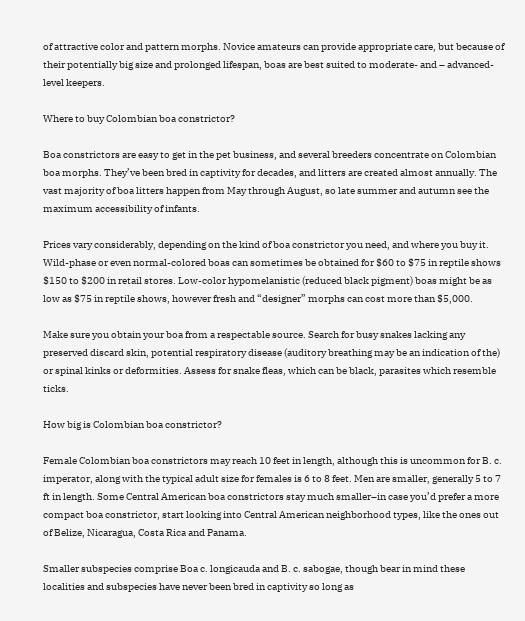of attractive color and pattern morphs. Novice amateurs can provide appropriate care, but because of their potentially big size and prolonged lifespan, boas are best suited to moderate- and – advanced-level keepers.

Where to buy Colombian boa constrictor?

Boa constrictors are easy to get in the pet business, and several breeders concentrate on Colombian boa morphs. They’ve been bred in captivity for decades, and litters are created almost annually. The vast majority of boa litters happen from May through August, so late summer and autumn see the maximum accessibility of infants.

Prices vary considerably, depending on the kind of boa constrictor you need, and where you buy it. Wild-phase or even normal-colored boas can sometimes be obtained for $60 to $75 in reptile shows $150 to $200 in retail stores. Low-color hypomelanistic (reduced black pigment) boas might be as low as $75 in reptile shows, however fresh and “designer” morphs can cost more than $5,000.

Make sure you obtain your boa from a respectable source. Search for busy snakes lacking any preserved discard skin, potential respiratory disease (auditory breathing may be an indication of the) or spinal kinks or deformities. Assess for snake fleas, which can be black, parasites which resemble ticks.

How big is Colombian boa constrictor?

Female Colombian boa constrictors may reach 10 feet in length, although this is uncommon for B. c. imperator, along with the typical adult size for females is 6 to 8 feet. Men are smaller, generally 5 to 7 ft in length. Some Central American boa constrictors stay much smaller–in case you’d prefer a more compact boa constrictor, start looking into Central American neighborhood types, like the ones out of Belize, Nicaragua, Costa Rica and Panama.

Smaller subspecies comprise Boa c. longicauda and B. c. sabogae, though bear in mind these localities and subspecies have never been bred in captivity so long as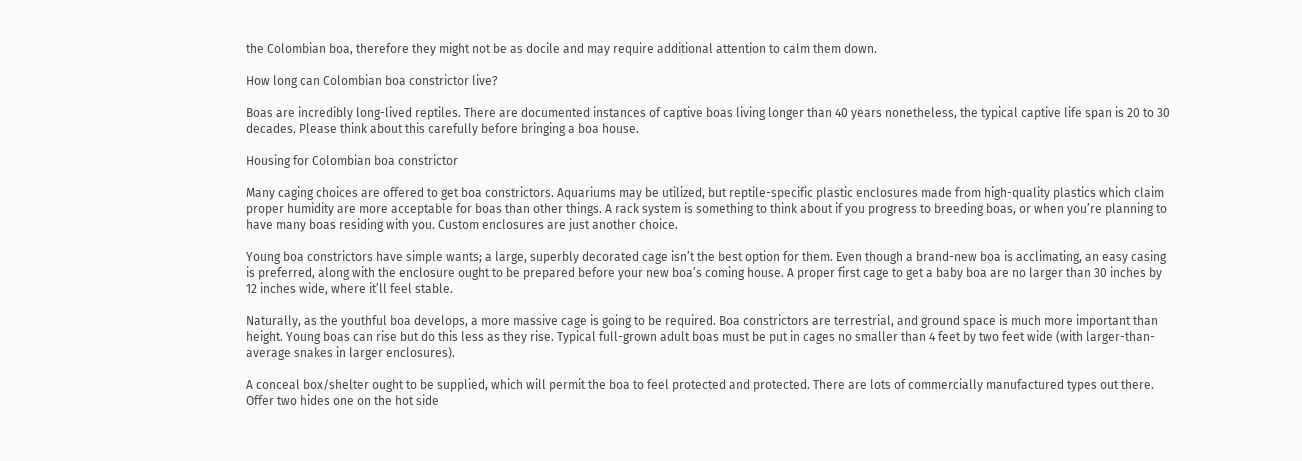the Colombian boa, therefore they might not be as docile and may require additional attention to calm them down.

How long can Colombian boa constrictor live?

Boas are incredibly long-lived reptiles. There are documented instances of captive boas living longer than 40 years nonetheless, the typical captive life span is 20 to 30 decades. Please think about this carefully before bringing a boa house.

Housing for Colombian boa constrictor

Many caging choices are offered to get boa constrictors. Aquariums may be utilized, but reptile-specific plastic enclosures made from high-quality plastics which claim proper humidity are more acceptable for boas than other things. A rack system is something to think about if you progress to breeding boas, or when you’re planning to have many boas residing with you. Custom enclosures are just another choice.

Young boa constrictors have simple wants; a large, superbly decorated cage isn’t the best option for them. Even though a brand-new boa is acclimating, an easy casing is preferred, along with the enclosure ought to be prepared before your new boa’s coming house. A proper first cage to get a baby boa are no larger than 30 inches by 12 inches wide, where it’ll feel stable.

Naturally, as the youthful boa develops, a more massive cage is going to be required. Boa constrictors are terrestrial, and ground space is much more important than height. Young boas can rise but do this less as they rise. Typical full-grown adult boas must be put in cages no smaller than 4 feet by two feet wide (with larger-than-average snakes in larger enclosures).

A conceal box/shelter ought to be supplied, which will permit the boa to feel protected and protected. There are lots of commercially manufactured types out there. Offer two hides one on the hot side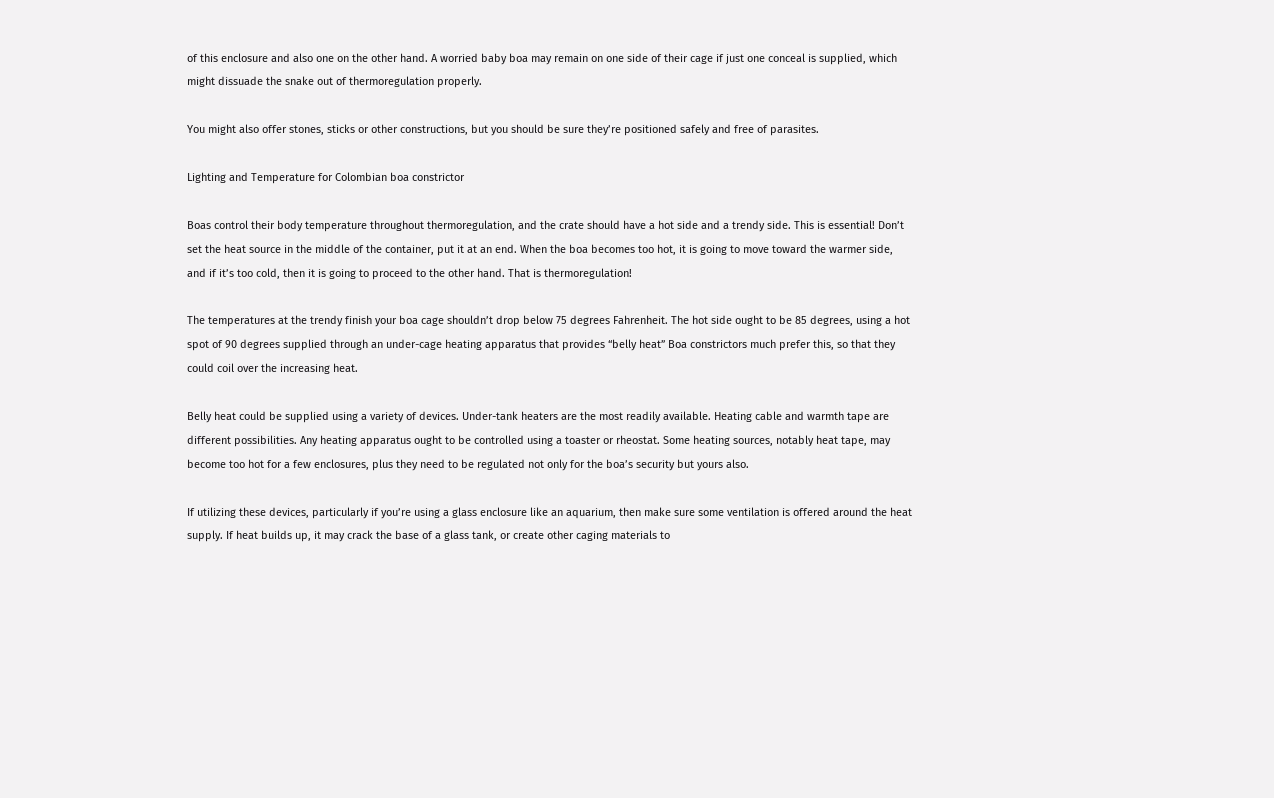of this enclosure and also one on the other hand. A worried baby boa may remain on one side of their cage if just one conceal is supplied, which might dissuade the snake out of thermoregulation properly.

You might also offer stones, sticks or other constructions, but you should be sure they’re positioned safely and free of parasites.

Lighting and Temperature for Colombian boa constrictor

Boas control their body temperature throughout thermoregulation, and the crate should have a hot side and a trendy side. This is essential! Don’t set the heat source in the middle of the container, put it at an end. When the boa becomes too hot, it is going to move toward the warmer side, and if it’s too cold, then it is going to proceed to the other hand. That is thermoregulation!

The temperatures at the trendy finish your boa cage shouldn’t drop below 75 degrees Fahrenheit. The hot side ought to be 85 degrees, using a hot spot of 90 degrees supplied through an under-cage heating apparatus that provides “belly heat” Boa constrictors much prefer this, so that they could coil over the increasing heat.

Belly heat could be supplied using a variety of devices. Under-tank heaters are the most readily available. Heating cable and warmth tape are different possibilities. Any heating apparatus ought to be controlled using a toaster or rheostat. Some heating sources, notably heat tape, may become too hot for a few enclosures, plus they need to be regulated not only for the boa’s security but yours also.

If utilizing these devices, particularly if you’re using a glass enclosure like an aquarium, then make sure some ventilation is offered around the heat supply. If heat builds up, it may crack the base of a glass tank, or create other caging materials to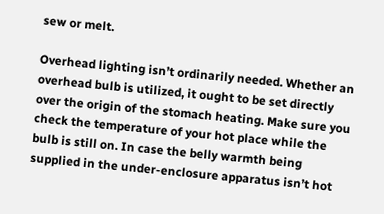sew or melt.

Overhead lighting isn’t ordinarily needed. Whether an overhead bulb is utilized, it ought to be set directly over the origin of the stomach heating. Make sure you check the temperature of your hot place while the bulb is still on. In case the belly warmth being supplied in the under-enclosure apparatus isn’t hot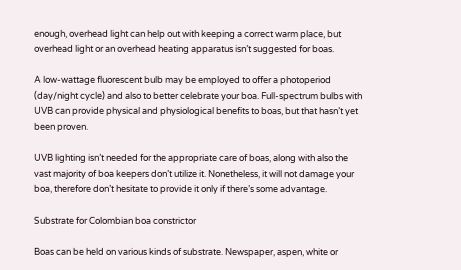enough, overhead light can help out with keeping a correct warm place, but overhead light or an overhead heating apparatus isn’t suggested for boas.

A low-wattage fluorescent bulb may be employed to offer a photoperiod (day/night cycle) and also to better celebrate your boa. Full-spectrum bulbs with UVB can provide physical and physiological benefits to boas, but that hasn’t yet been proven.

UVB lighting isn’t needed for the appropriate care of boas, along with also the vast majority of boa keepers don’t utilize it. Nonetheless, it will not damage your boa, therefore don’t hesitate to provide it only if there’s some advantage.

Substrate for Colombian boa constrictor

Boas can be held on various kinds of substrate. Newspaper, aspen, white or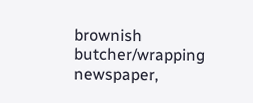brownish butcher/wrapping newspaper,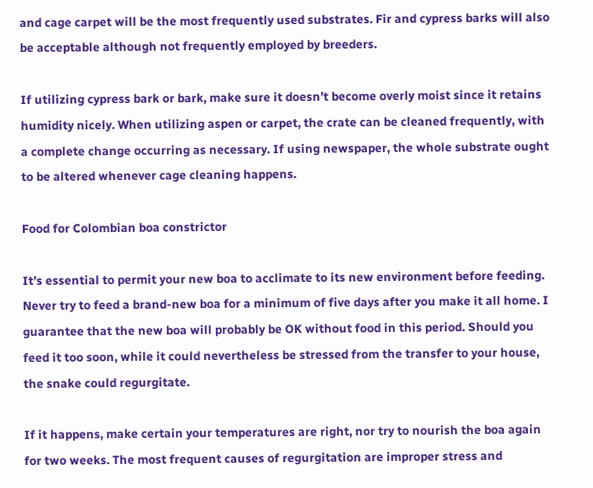and cage carpet will be the most frequently used substrates. Fir and cypress barks will also be acceptable although not frequently employed by breeders.

If utilizing cypress bark or bark, make sure it doesn’t become overly moist since it retains humidity nicely. When utilizing aspen or carpet, the crate can be cleaned frequently, with a complete change occurring as necessary. If using newspaper, the whole substrate ought to be altered whenever cage cleaning happens.

Food for Colombian boa constrictor

It’s essential to permit your new boa to acclimate to its new environment before feeding. Never try to feed a brand-new boa for a minimum of five days after you make it all home. I guarantee that the new boa will probably be OK without food in this period. Should you feed it too soon, while it could nevertheless be stressed from the transfer to your house, the snake could regurgitate.

If it happens, make certain your temperatures are right, nor try to nourish the boa again for two weeks. The most frequent causes of regurgitation are improper stress and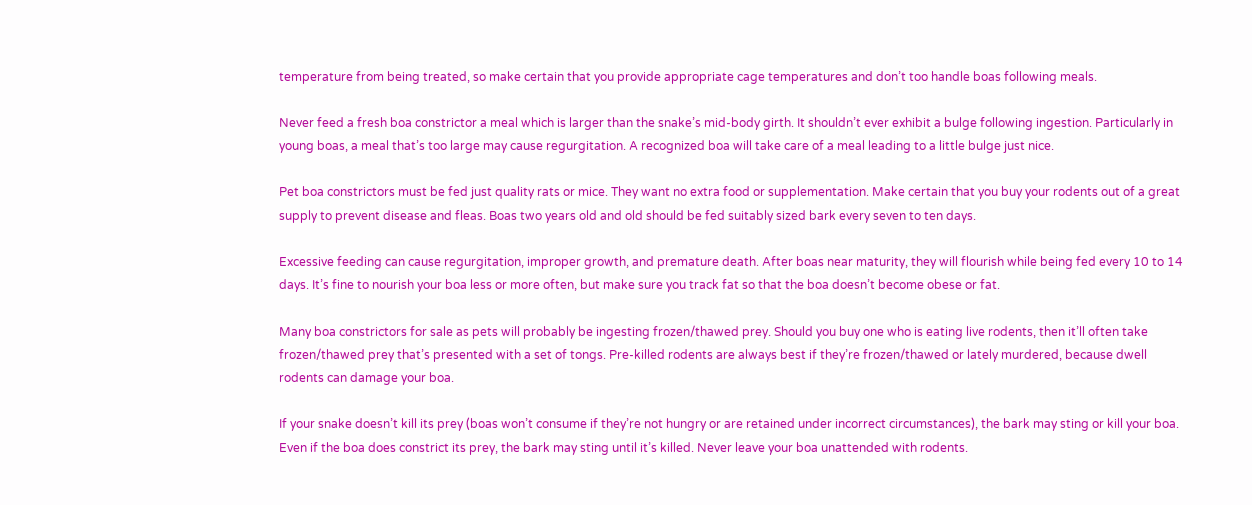temperature from being treated, so make certain that you provide appropriate cage temperatures and don’t too handle boas following meals.

Never feed a fresh boa constrictor a meal which is larger than the snake’s mid-body girth. It shouldn’t ever exhibit a bulge following ingestion. Particularly in young boas, a meal that’s too large may cause regurgitation. A recognized boa will take care of a meal leading to a little bulge just nice.

Pet boa constrictors must be fed just quality rats or mice. They want no extra food or supplementation. Make certain that you buy your rodents out of a great supply to prevent disease and fleas. Boas two years old and old should be fed suitably sized bark every seven to ten days.

Excessive feeding can cause regurgitation, improper growth, and premature death. After boas near maturity, they will flourish while being fed every 10 to 14 days. It’s fine to nourish your boa less or more often, but make sure you track fat so that the boa doesn’t become obese or fat.

Many boa constrictors for sale as pets will probably be ingesting frozen/thawed prey. Should you buy one who is eating live rodents, then it’ll often take frozen/thawed prey that’s presented with a set of tongs. Pre-killed rodents are always best if they’re frozen/thawed or lately murdered, because dwell rodents can damage your boa.

If your snake doesn’t kill its prey (boas won’t consume if they’re not hungry or are retained under incorrect circumstances), the bark may sting or kill your boa. Even if the boa does constrict its prey, the bark may sting until it’s killed. Never leave your boa unattended with rodents.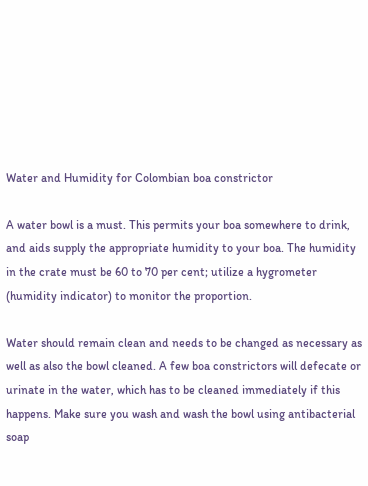Water and Humidity for Colombian boa constrictor

A water bowl is a must. This permits your boa somewhere to drink, and aids supply the appropriate humidity to your boa. The humidity in the crate must be 60 to 70 per cent; utilize a hygrometer (humidity indicator) to monitor the proportion.

Water should remain clean and needs to be changed as necessary as well as also the bowl cleaned. A few boa constrictors will defecate or urinate in the water, which has to be cleaned immediately if this happens. Make sure you wash and wash the bowl using antibacterial soap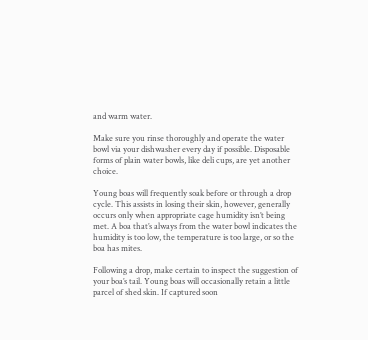and warm water.

Make sure you rinse thoroughly and operate the water bowl via your dishwasher every day if possible. Disposable forms of plain water bowls, like deli cups, are yet another choice.

Young boas will frequently soak before or through a drop cycle. This assists in losing their skin, however, generally occurs only when appropriate cage humidity isn’t being met. A boa that’s always from the water bowl indicates the humidity is too low, the temperature is too large, or so the boa has mites.

Following a drop, make certain to inspect the suggestion of your boa’s tail. Young boas will occasionally retain a little parcel of shed skin. If captured soon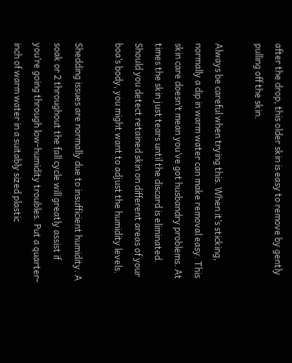after the drop, this older skin is easy to remove by gently pulling off the skin.

Always be careful when trying this. When it’s sticking, normally a dip in warm water can make removal easy. This skin care doesn’t mean you’ve got husbandry problems. At times the skin just tears until the discard is eliminated. Should you detect retained skin on different areas of your boa’s body, you might want to adjust the humidity levels.

Shedding issues are normally due to insufficient humidity. A soak or 2 throughout the fall cycle will greatly assist if you’re going through low-humidity troubles. Put a quarter-inch of warm water in a suitably sized plastic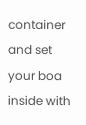container and set your boa inside with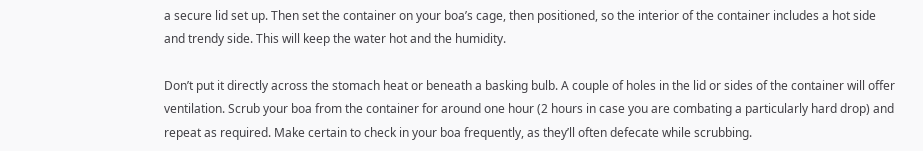a secure lid set up. Then set the container on your boa’s cage, then positioned, so the interior of the container includes a hot side and trendy side. This will keep the water hot and the humidity.

Don’t put it directly across the stomach heat or beneath a basking bulb. A couple of holes in the lid or sides of the container will offer ventilation. Scrub your boa from the container for around one hour (2 hours in case you are combating a particularly hard drop) and repeat as required. Make certain to check in your boa frequently, as they’ll often defecate while scrubbing.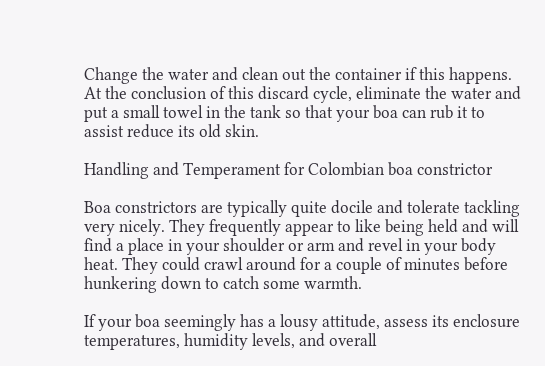Change the water and clean out the container if this happens. At the conclusion of this discard cycle, eliminate the water and put a small towel in the tank so that your boa can rub it to assist reduce its old skin.

Handling and Temperament for Colombian boa constrictor

Boa constrictors are typically quite docile and tolerate tackling very nicely. They frequently appear to like being held and will find a place in your shoulder or arm and revel in your body heat. They could crawl around for a couple of minutes before hunkering down to catch some warmth.

If your boa seemingly has a lousy attitude, assess its enclosure temperatures, humidity levels, and overall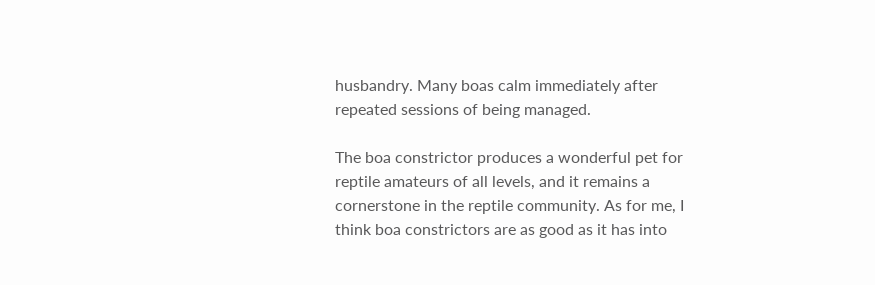husbandry. Many boas calm immediately after repeated sessions of being managed.

The boa constrictor produces a wonderful pet for reptile amateurs of all levels, and it remains a cornerstone in the reptile community. As for me, I think boa constrictors are as good as it has into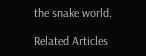the snake world.

Related Articles